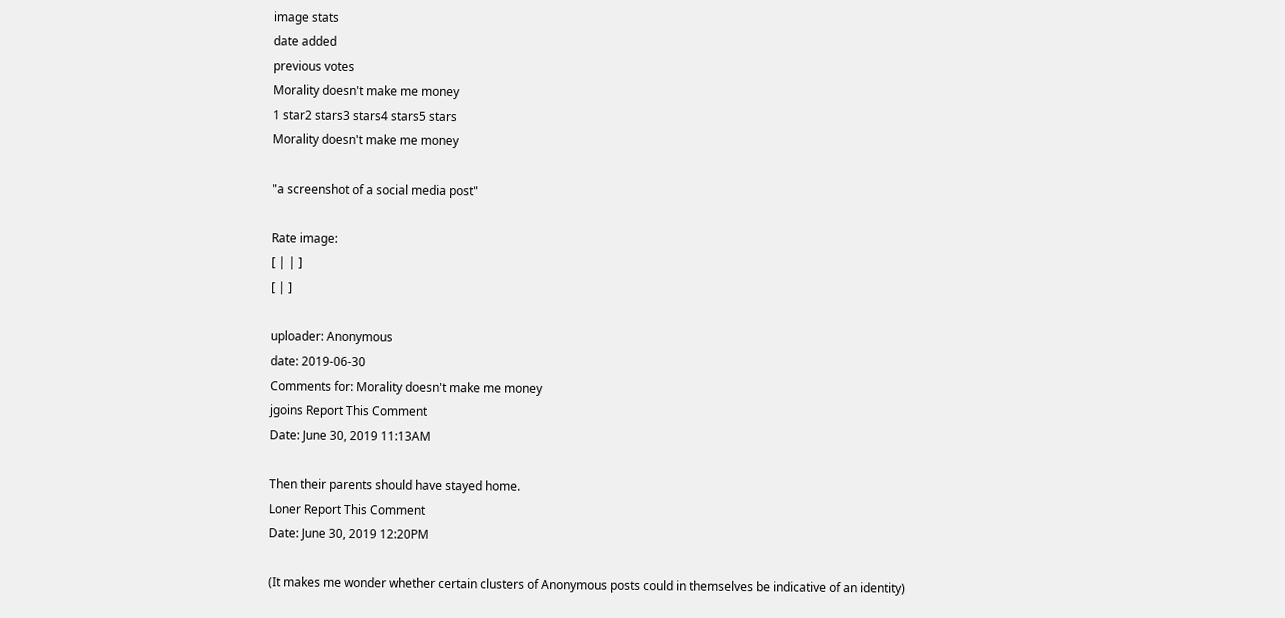image stats
date added
previous votes
Morality doesn't make me money
1 star2 stars3 stars4 stars5 stars
Morality doesn't make me money

"a screenshot of a social media post"

Rate image:
[ | | ]
[ | ]

uploader: Anonymous
date: 2019-06-30
Comments for: Morality doesn't make me money
jgoins Report This Comment
Date: June 30, 2019 11:13AM

Then their parents should have stayed home.
Loner Report This Comment
Date: June 30, 2019 12:20PM

(It makes me wonder whether certain clusters of Anonymous posts could in themselves be indicative of an identity)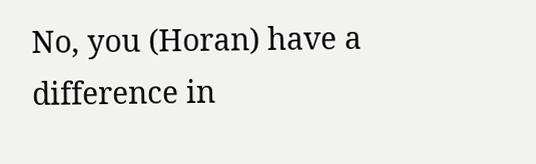No, you (Horan) have a difference in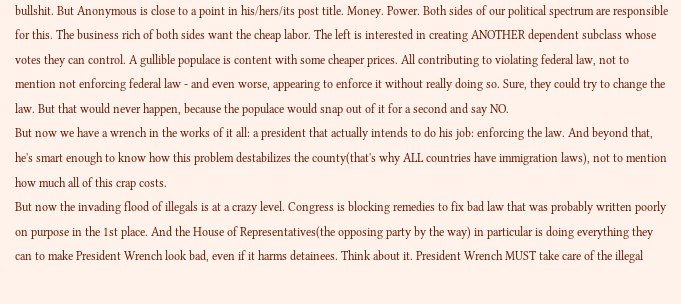bullshit. But Anonymous is close to a point in his/hers/its post title. Money. Power. Both sides of our political spectrum are responsible for this. The business rich of both sides want the cheap labor. The left is interested in creating ANOTHER dependent subclass whose votes they can control. A gullible populace is content with some cheaper prices. All contributing to violating federal law, not to mention not enforcing federal law - and even worse, appearing to enforce it without really doing so. Sure, they could try to change the law. But that would never happen, because the populace would snap out of it for a second and say NO.
But now we have a wrench in the works of it all: a president that actually intends to do his job: enforcing the law. And beyond that, he's smart enough to know how this problem destabilizes the county(that's why ALL countries have immigration laws), not to mention how much all of this crap costs.
But now the invading flood of illegals is at a crazy level. Congress is blocking remedies to fix bad law that was probably written poorly on purpose in the 1st place. And the House of Representatives(the opposing party by the way) in particular is doing everything they can to make President Wrench look bad, even if it harms detainees. Think about it. President Wrench MUST take care of the illegal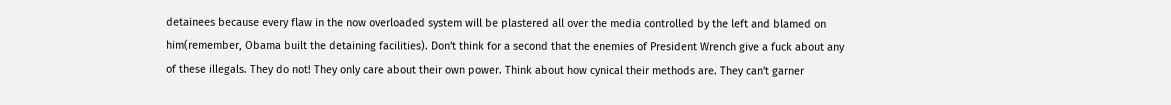detainees because every flaw in the now overloaded system will be plastered all over the media controlled by the left and blamed on him(remember, Obama built the detaining facilities). Don't think for a second that the enemies of President Wrench give a fuck about any of these illegals. They do not! They only care about their own power. Think about how cynical their methods are. They can't garner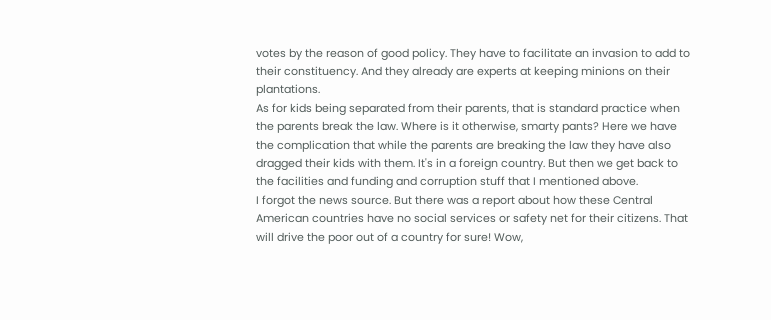votes by the reason of good policy. They have to facilitate an invasion to add to their constituency. And they already are experts at keeping minions on their plantations.
As for kids being separated from their parents, that is standard practice when the parents break the law. Where is it otherwise, smarty pants? Here we have the complication that while the parents are breaking the law they have also dragged their kids with them. It's in a foreign country. But then we get back to the facilities and funding and corruption stuff that I mentioned above.
I forgot the news source. But there was a report about how these Central American countries have no social services or safety net for their citizens. That will drive the poor out of a country for sure! Wow,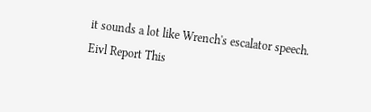it sounds a lot like Wrench's escalator speech.
Eivl Report This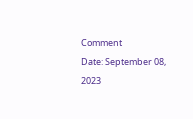Comment
Date: September 08, 2023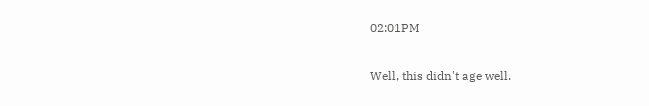02:01PM

Well, this didn't age well.